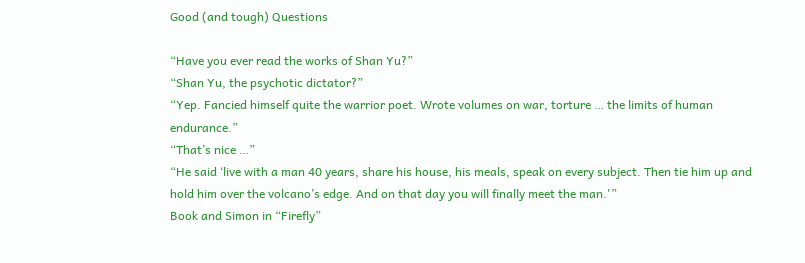Good (and tough) Questions

“Have you ever read the works of Shan Yu?”
“Shan Yu, the psychotic dictator?”
“Yep. Fancied himself quite the warrior poet. Wrote volumes on war, torture … the limits of human endurance.”
“That’s nice …”
“He said ‘live with a man 40 years, share his house, his meals, speak on every subject. Then tie him up and hold him over the volcano’s edge. And on that day you will finally meet the man.'”
Book and Simon in “Firefly”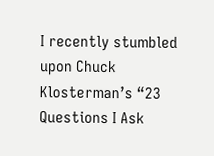I recently stumbled upon Chuck Klosterman’s “23 Questions I Ask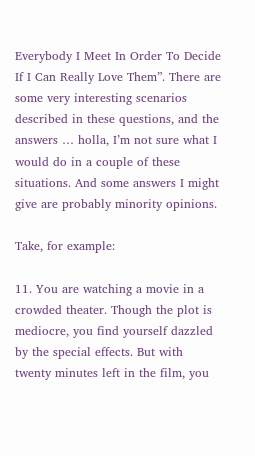Everybody I Meet In Order To Decide If I Can Really Love Them”. There are some very interesting scenarios described in these questions, and the answers … holla, I’m not sure what I would do in a couple of these situations. And some answers I might give are probably minority opinions.

Take, for example:

11. You are watching a movie in a crowded theater. Though the plot is mediocre, you find yourself dazzled by the special effects. But with twenty minutes left in the film, you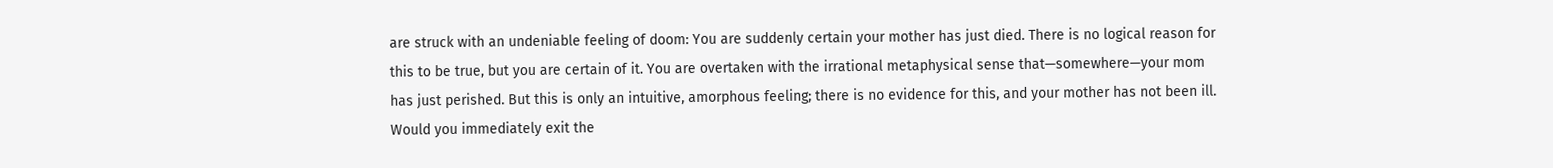are struck with an undeniable feeling of doom: You are suddenly certain your mother has just died. There is no logical reason for this to be true, but you are certain of it. You are overtaken with the irrational metaphysical sense that—somewhere—your mom has just perished. But this is only an intuitive, amorphous feeling; there is no evidence for this, and your mother has not been ill.
Would you immediately exit the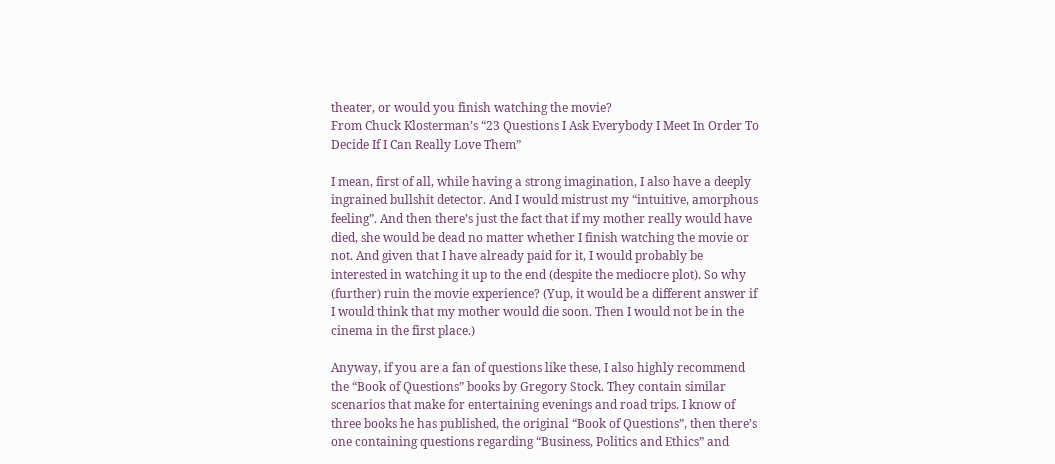theater, or would you finish watching the movie?
From Chuck Klosterman’s “23 Questions I Ask Everybody I Meet In Order To Decide If I Can Really Love Them”

I mean, first of all, while having a strong imagination, I also have a deeply ingrained bullshit detector. And I would mistrust my “intuitive, amorphous feeling”. And then there’s just the fact that if my mother really would have died, she would be dead no matter whether I finish watching the movie or not. And given that I have already paid for it, I would probably be interested in watching it up to the end (despite the mediocre plot). So why (further) ruin the movie experience? (Yup, it would be a different answer if I would think that my mother would die soon. Then I would not be in the cinema in the first place.)

Anyway, if you are a fan of questions like these, I also highly recommend the “Book of Questions” books by Gregory Stock. They contain similar scenarios that make for entertaining evenings and road trips. I know of three books he has published, the original “Book of Questions”, then there’s one containing questions regarding “Business, Politics and Ethics” and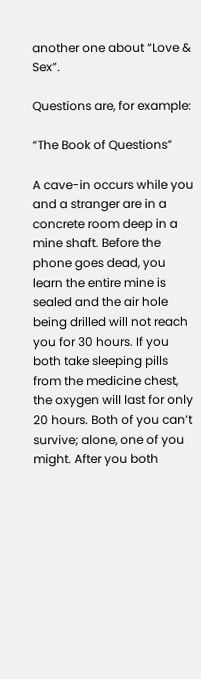another one about “Love & Sex”.

Questions are, for example:

“The Book of Questions”

A cave-in occurs while you and a stranger are in a concrete room deep in a mine shaft. Before the phone goes dead, you learn the entire mine is sealed and the air hole being drilled will not reach you for 30 hours. If you both take sleeping pills from the medicine chest, the oxygen will last for only 20 hours. Both of you can’t survive; alone, one of you might. After you both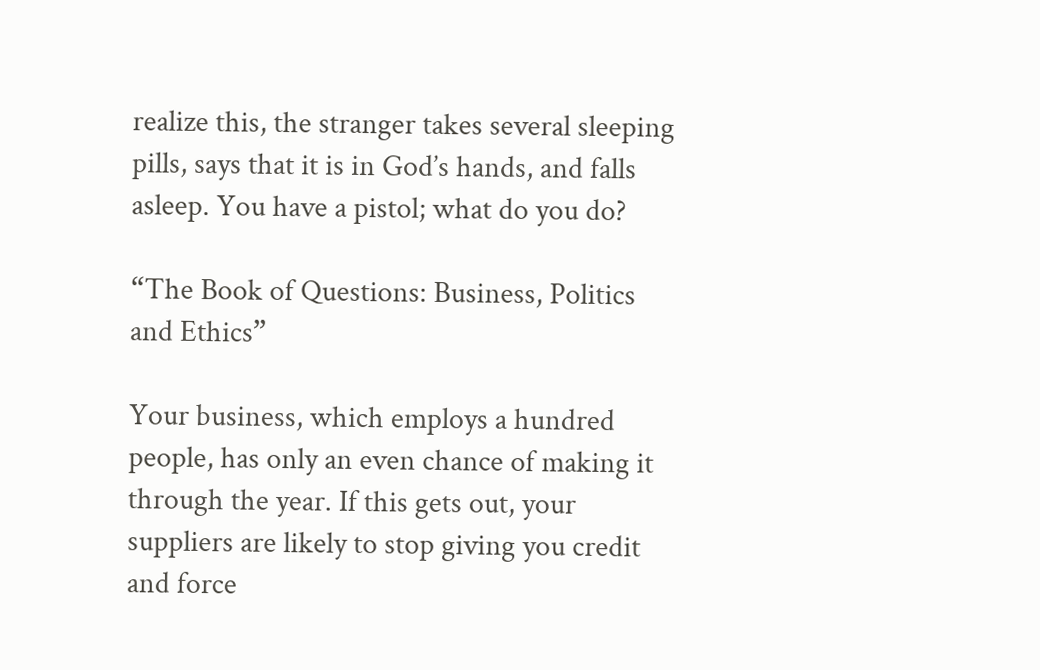realize this, the stranger takes several sleeping pills, says that it is in God’s hands, and falls asleep. You have a pistol; what do you do?

“The Book of Questions: Business, Politics and Ethics”

Your business, which employs a hundred people, has only an even chance of making it through the year. If this gets out, your suppliers are likely to stop giving you credit and force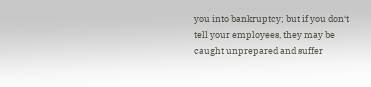you into bankruptcy; but if you don‘t tell your employees, they may be caught unprepared and suffer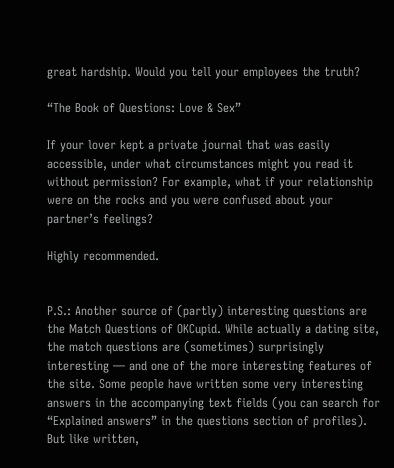great hardship. Would you tell your employees the truth?

“The Book of Questions: Love & Sex”

If your lover kept a private journal that was easily accessible, under what circumstances might you read it without permission? For example, what if your relationship were on the rocks and you were confused about your partner’s feelings?

Highly recommended.


P.S.: Another source of (partly) interesting questions are the Match Questions of OKCupid. While actually a dating site, the match questions are (sometimes) surprisingly interesting — and one of the more interesting features of the site. Some people have written some very interesting answers in the accompanying text fields (you can search for “Explained answers” in the questions section of profiles). But like written,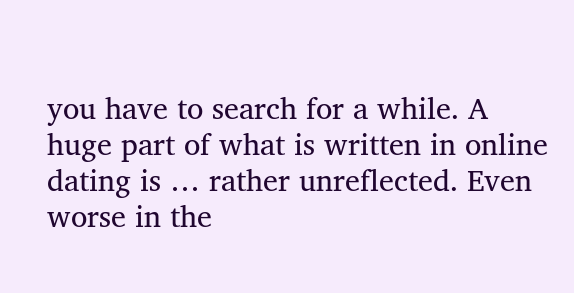you have to search for a while. A huge part of what is written in online dating is … rather unreflected. Even worse in the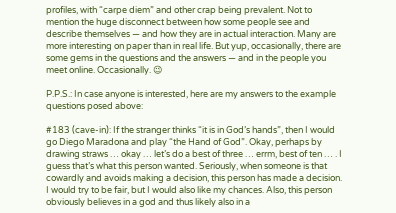profiles, with “carpe diem” and other crap being prevalent. Not to mention the huge disconnect between how some people see and describe themselves — and how they are in actual interaction. Many are more interesting on paper than in real life. But yup, occasionally, there are some gems in the questions and the answers — and in the people you meet online. Occasionally. 😉

P.P.S.: In case anyone is interested, here are my answers to the example questions posed above:

#183 (cave-in): If the stranger thinks “it is in God’s hands”, then I would go Diego Maradona and play “the Hand of God”. Okay, perhaps by drawing straws … okay … let’s do a best of three … errm, best of ten … . I guess that’s what this person wanted. Seriously, when someone is that cowardly and avoids making a decision, this person has made a decision. I would try to be fair, but I would also like my chances. Also, this person obviously believes in a god and thus likely also in a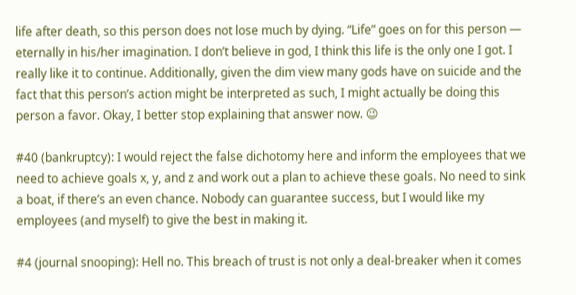life after death, so this person does not lose much by dying. “Life” goes on for this person — eternally in his/her imagination. I don’t believe in god, I think this life is the only one I got. I really like it to continue. Additionally, given the dim view many gods have on suicide and the fact that this person’s action might be interpreted as such, I might actually be doing this person a favor. Okay, I better stop explaining that answer now. 😉

#40 (bankruptcy): I would reject the false dichotomy here and inform the employees that we need to achieve goals x, y, and z and work out a plan to achieve these goals. No need to sink a boat, if there’s an even chance. Nobody can guarantee success, but I would like my employees (and myself) to give the best in making it.

#4 (journal snooping): Hell no. This breach of trust is not only a deal-breaker when it comes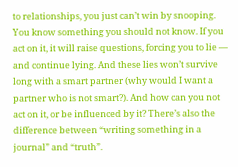to relationships, you just can’t win by snooping. You know something you should not know. If you act on it, it will raise questions, forcing you to lie — and continue lying. And these lies won’t survive long with a smart partner (why would I want a partner who is not smart?). And how can you not act on it, or be influenced by it? There’s also the difference between “writing something in a journal” and “truth”.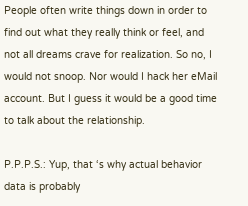People often write things down in order to find out what they really think or feel, and not all dreams crave for realization. So no, I would not snoop. Nor would I hack her eMail account. But I guess it would be a good time to talk about the relationship.

P.P.P.S.: Yup, that ‘s why actual behavior data is probably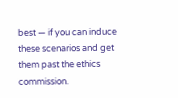best — if you can induce these scenarios and get them past the ethics commission.